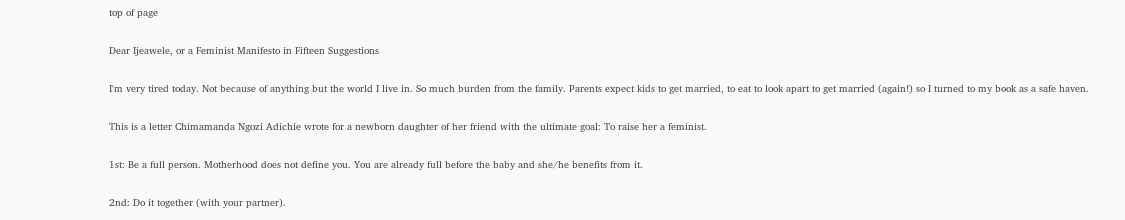top of page

Dear Ijeawele, or a Feminist Manifesto in Fifteen Suggestions

I'm very tired today. Not because of anything but the world I live in. So much burden from the family. Parents expect kids to get married, to eat to look apart to get married (again!) so I turned to my book as a safe haven.

This is a letter Chimamanda Ngozi Adichie wrote for a newborn daughter of her friend with the ultimate goal: To raise her a feminist.

1st: Be a full person. Motherhood does not define you. You are already full before the baby and she/he benefits from it.

2nd: Do it together (with your partner).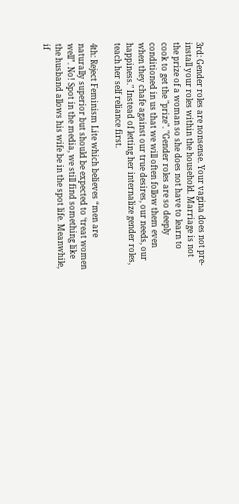3rd: Gender roles are nonsense. Your vagina does not pre-install your roles within the household. Marriage is not the prize of a woman so she does not have to learn to cook to get the "prize". "Gender roles are so deeply conditioned in us that we will often follow them even when they chafe against our true desires, our needs, our happiness." Instead of letting her internalize gender roles, teach her self reliance first.

4th: Reject Feminism Lite which believes “men are naturally superior but should be expected to ‘treat women well”. No! Spot in the media, we still find something like the husband allows his wife be in the spot life. Meanwhile, if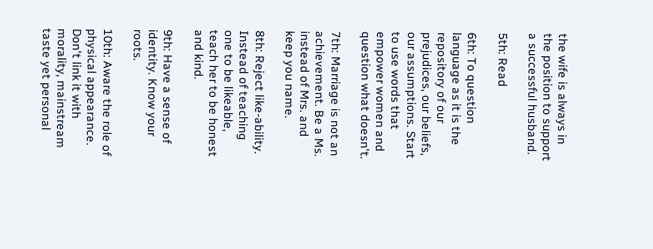the wife is always in the position to support a successful husband.

5th: Read

6th: To question language as it is the repository of our prejudices, our beliefs, our assumptions. Start to use words that empower women and question what doesn't.

7th: Marriage is not an achievement. Be a Ms. instead of Mrs. and keep you name.

8th: Reject like-ability. Instead of teaching one to be likeable, teach her to be honest and kind.

9th: Have a sense of identity. Know your roots.

10th: Aware the role of physical appearance. Don't link it with morality, mainstream taste yet personal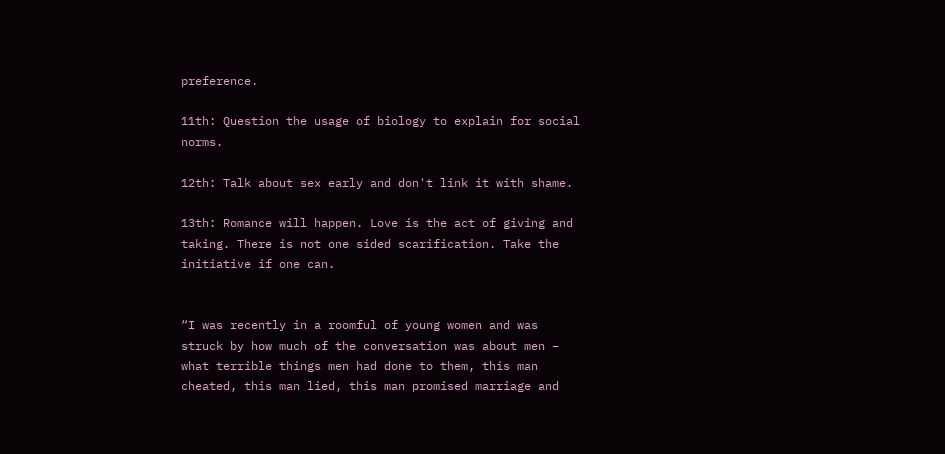preference.

11th: Question the usage of biology to explain for social norms.

12th: Talk about sex early and don't link it with shame.

13th: Romance will happen. Love is the act of giving and taking. There is not one sided scarification. Take the initiative if one can.


“I was recently in a roomful of young women and was struck by how much of the conversation was about men – what terrible things men had done to them, this man cheated, this man lied, this man promised marriage and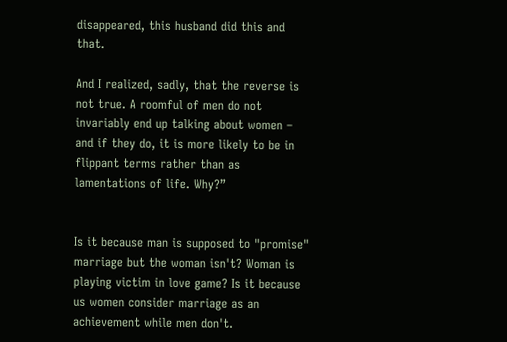disappeared, this husband did this and that.

And I realized, sadly, that the reverse is not true. A roomful of men do not invariably end up talking about women – and if they do, it is more likely to be in flippant terms rather than as lamentations of life. Why?”


Is it because man is supposed to "promise" marriage but the woman isn't? Woman is playing victim in love game? Is it because us women consider marriage as an achievement while men don't.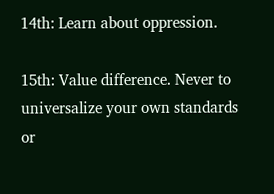14th: Learn about oppression.

15th: Value difference. Never to universalize your own standards or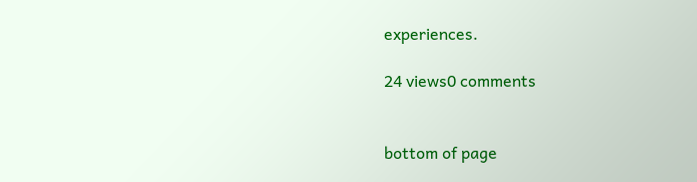experiences.

24 views0 comments


bottom of page